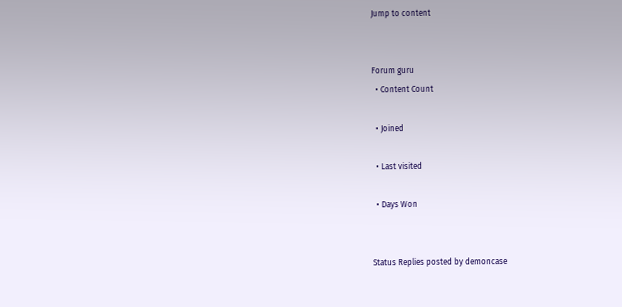Jump to content


Forum guru
  • Content Count

  • Joined

  • Last visited

  • Days Won


Status Replies posted by demoncase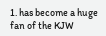1. has become a huge fan of the KJW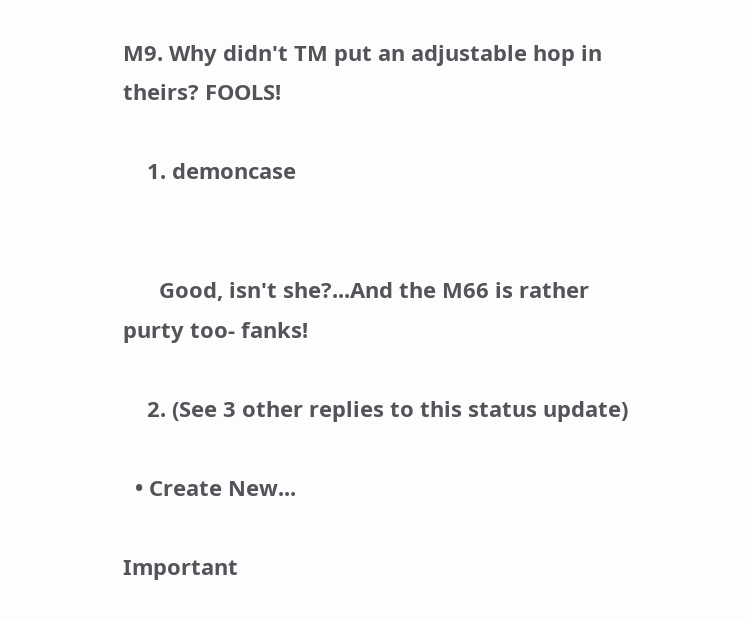M9. Why didn't TM put an adjustable hop in theirs? FOOLS!

    1. demoncase


      Good, isn't she?...And the M66 is rather purty too- fanks!

    2. (See 3 other replies to this status update)

  • Create New...

Important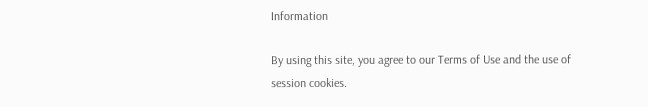Information

By using this site, you agree to our Terms of Use and the use of session cookies.